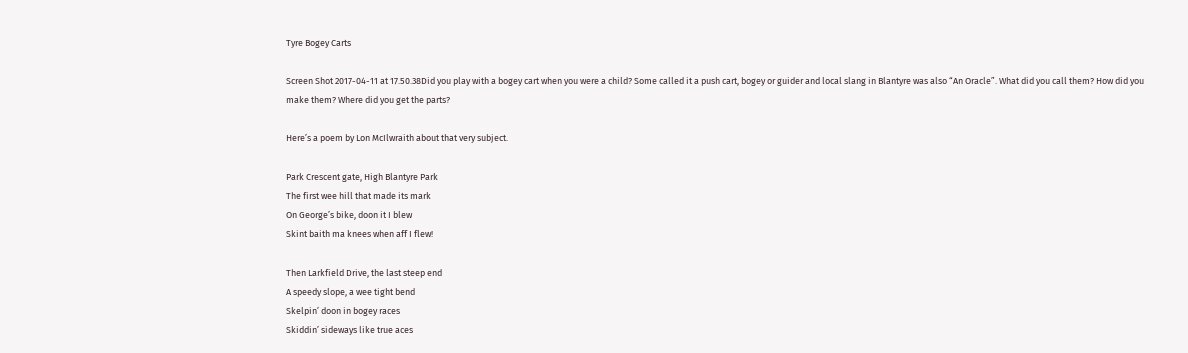Tyre Bogey Carts

Screen Shot 2017-04-11 at 17.50.38Did you play with a bogey cart when you were a child? Some called it a push cart, bogey or guider and local slang in Blantyre was also “An Oracle”. What did you call them? How did you make them? Where did you get the parts?

Here’s a poem by Lon McIlwraith about that very subject.

Park Crescent gate, High Blantyre Park
The first wee hill that made its mark
On George’s bike, doon it I blew
Skint baith ma knees when aff I flew!

Then Larkfield Drive, the last steep end
A speedy slope, a wee tight bend
Skelpin’ doon in bogey races
Skiddin’ sideways like true aces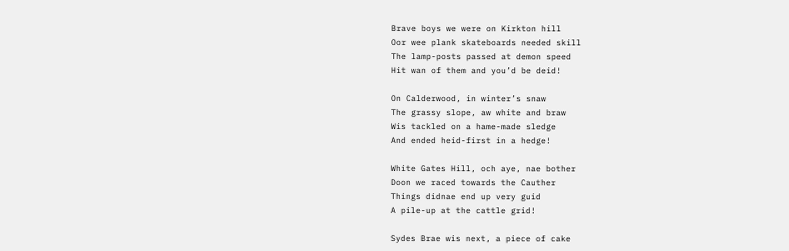Brave boys we were on Kirkton hill
Oor wee plank skateboards needed skill
The lamp-posts passed at demon speed
Hit wan of them and you’d be deid!

On Calderwood, in winter’s snaw
The grassy slope, aw white and braw
Wis tackled on a hame-made sledge
And ended heid-first in a hedge!

White Gates Hill, och aye, nae bother
Doon we raced towards the Cauther
Things didnae end up very guid
A pile-up at the cattle grid!

Sydes Brae wis next, a piece of cake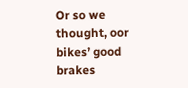Or so we thought, oor bikes’ good brakes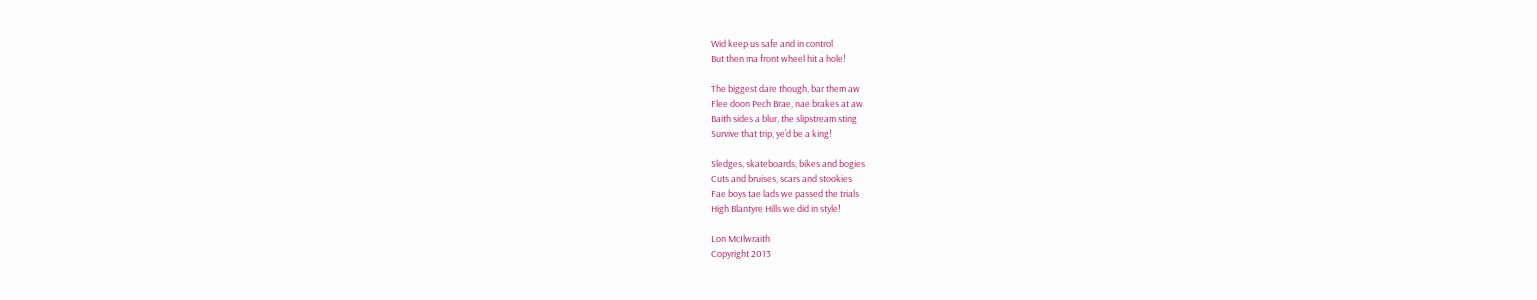Wid keep us safe and in control
But then ma front wheel hit a hole!

The biggest dare though, bar them aw
Flee doon Pech Brae, nae brakes at aw
Baith sides a blur, the slipstream sting
Survive that trip, ye’d be a king!

Sledges, skateboards, bikes and bogies
Cuts and bruises, scars and stookies
Fae boys tae lads we passed the trials
High Blantyre Hills we did in style!

Lon McIlwraith
Copyright 2013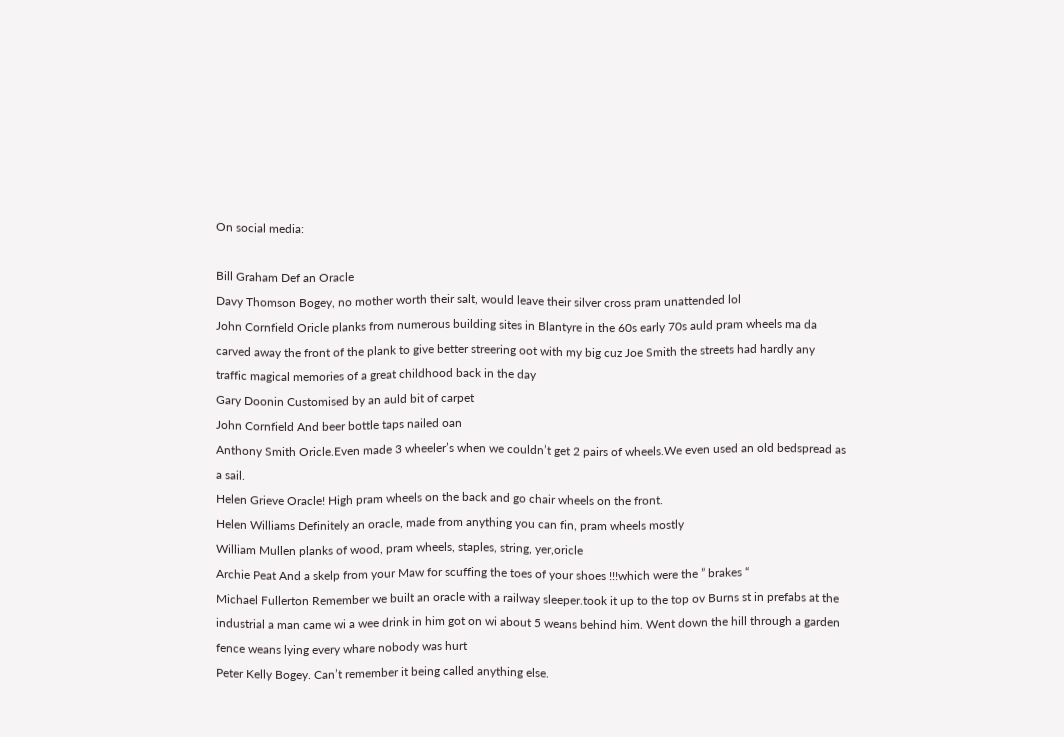On social media:

Bill Graham Def an Oracle
Davy Thomson Bogey, no mother worth their salt, would leave their silver cross pram unattended lol
John Cornfield Oricle planks from numerous building sites in Blantyre in the 60s early 70s auld pram wheels ma da carved away the front of the plank to give better streering oot with my big cuz Joe Smith the streets had hardly any traffic magical memories of a great childhood back in the day
Gary Doonin Customised by an auld bit of carpet
John Cornfield And beer bottle taps nailed oan
Anthony Smith Oricle.Even made 3 wheeler’s when we couldn’t get 2 pairs of wheels.We even used an old bedspread as a sail.
Helen Grieve Oracle! High pram wheels on the back and go chair wheels on the front.
Helen Williams Definitely an oracle, made from anything you can fin, pram wheels mostly
William Mullen planks of wood, pram wheels, staples, string, yer,oricle
Archie Peat And a skelp from your Maw for scuffing the toes of your shoes !!!which were the ” brakes “
Michael Fullerton Remember we built an oracle with a railway sleeper.took it up to the top ov Burns st in prefabs at the industrial a man came wi a wee drink in him got on wi about 5 weans behind him. Went down the hill through a garden fence weans lying every whare nobody was hurt
Peter Kelly Bogey. Can’t remember it being called anything else.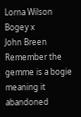Lorna Wilson Bogey x
John Breen Remember the gemme is a bogie meaning it abandoned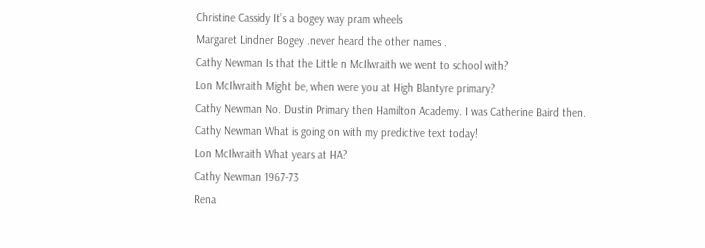Christine Cassidy It’s a bogey way pram wheels
Margaret Lindner Bogey .never heard the other names .
Cathy Newman Is that the Little n McIlwraith we went to school with?
Lon McIlwraith Might be, when were you at High Blantyre primary?
Cathy Newman No. Dustin Primary then Hamilton Academy. I was Catherine Baird then.
Cathy Newman What is going on with my predictive text today!
Lon McIlwraith What years at HA?
Cathy Newman 1967-73
Rena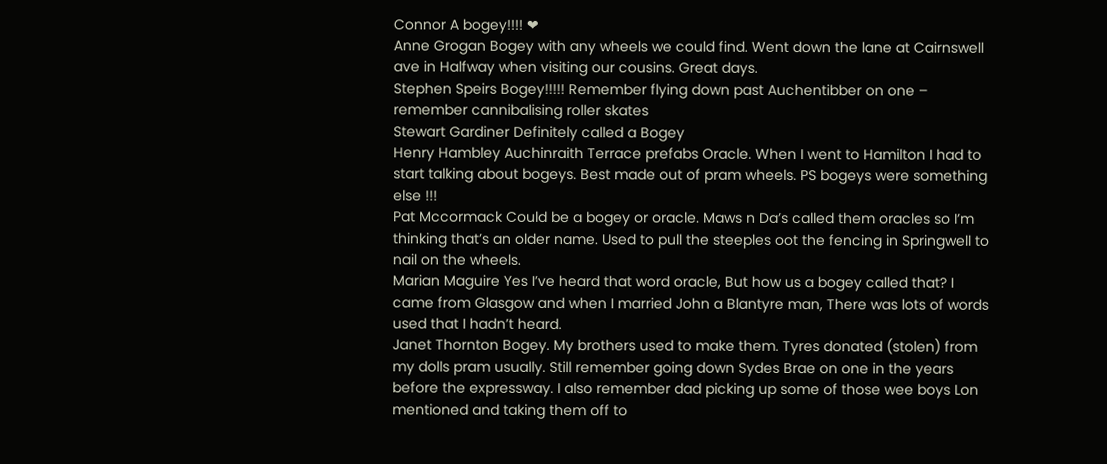Connor A bogey!!!! ❤
Anne Grogan Bogey with any wheels we could find. Went down the lane at Cairnswell ave in Halfway when visiting our cousins. Great days.
Stephen Speirs Bogey!!!!! Remember flying down past Auchentibber on one – remember cannibalising roller skates
Stewart Gardiner Definitely called a Bogey
Henry Hambley Auchinraith Terrace prefabs Oracle. When I went to Hamilton I had to start talking about bogeys. Best made out of pram wheels. PS bogeys were something else !!!
Pat Mccormack Could be a bogey or oracle. Maws n Da’s called them oracles so I’m thinking that’s an older name. Used to pull the steeples oot the fencing in Springwell to nail on the wheels.
Marian Maguire Yes I’ve heard that word oracle, But how us a bogey called that? I came from Glasgow and when I married John a Blantyre man, There was lots of words used that I hadn’t heard.
Janet Thornton Bogey. My brothers used to make them. Tyres donated (stolen) from my dolls pram usually. Still remember going down Sydes Brae on one in the years before the expressway. I also remember dad picking up some of those wee boys Lon mentioned and taking them off to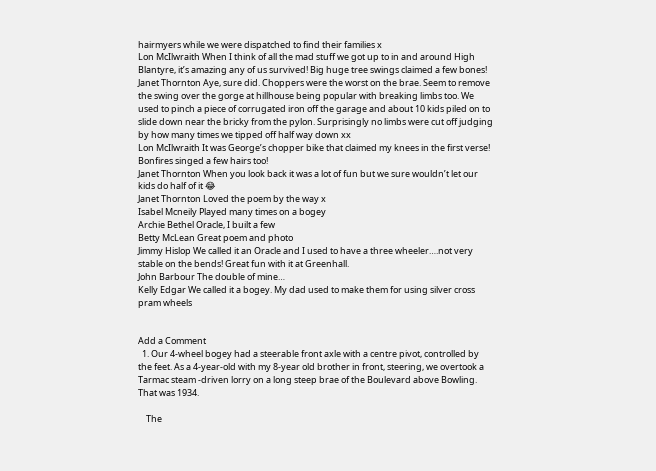hairmyers while we were dispatched to find their families x
Lon McIlwraith When I think of all the mad stuff we got up to in and around High Blantyre, it’s amazing any of us survived! Big huge tree swings claimed a few bones!
Janet Thornton Aye, sure did. Choppers were the worst on the brae. Seem to remove the swing over the gorge at hillhouse being popular with breaking limbs too. We used to pinch a piece of corrugated iron off the garage and about 10 kids piled on to slide down near the bricky from the pylon. Surprisingly no limbs were cut off judging by how many times we tipped off half way down xx
Lon McIlwraith It was George’s chopper bike that claimed my knees in the first verse! Bonfires singed a few hairs too!
Janet Thornton When you look back it was a lot of fun but we sure wouldn’t let our kids do half of it 😂
Janet Thornton Loved the poem by the way x
Isabel Mcneily Played many times on a bogey
Archie Bethel Oracle, I built a few
Betty McLean Great poem and photo
Jimmy Hislop We called it an Oracle and I used to have a three wheeler….not very stable on the bends! Great fun with it at Greenhall.
John Barbour The double of mine…
Kelly Edgar We called it a bogey. My dad used to make them for using silver cross pram wheels


Add a Comment
  1. Our 4-wheel bogey had a steerable front axle with a centre pivot, controlled by the feet. As a 4-year-old with my 8-year old brother in front, steering, we overtook a Tarmac steam -driven lorry on a long steep brae of the Boulevard above Bowling. That was 1934.

    The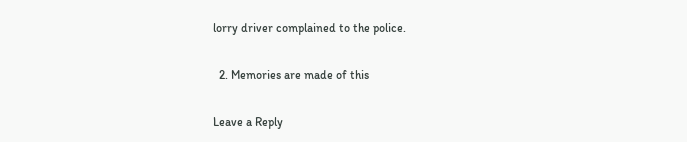lorry driver complained to the police.

  2. Memories are made of this

Leave a Reply